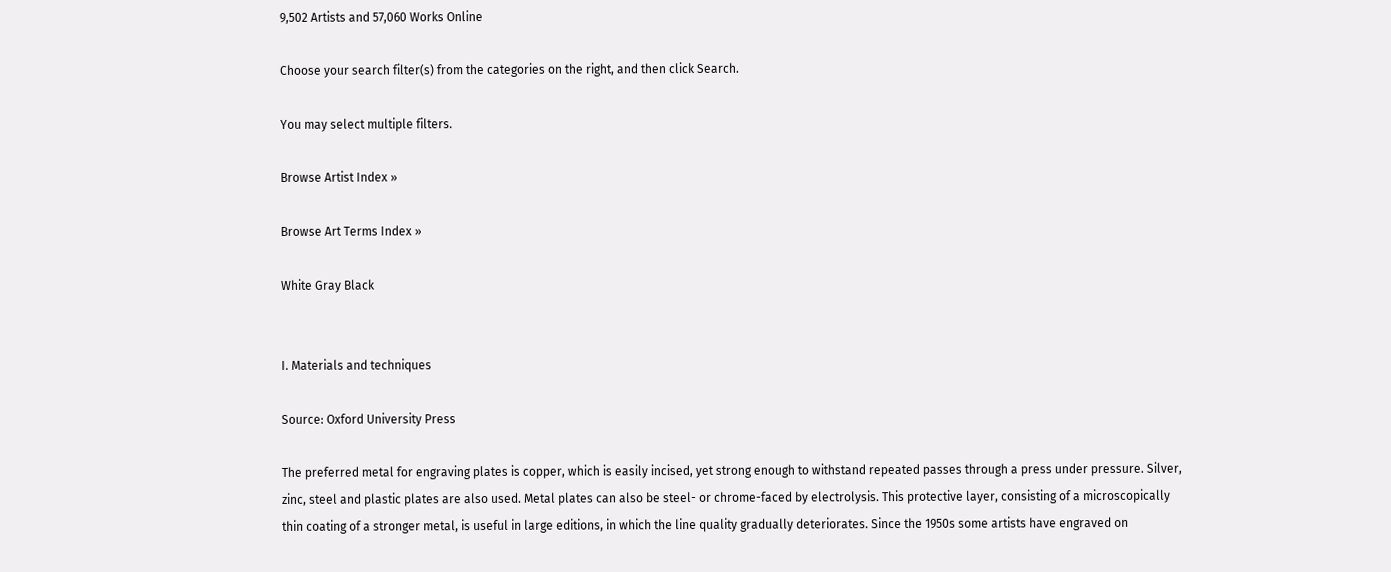9,502 Artists and 57,060 Works Online

Choose your search filter(s) from the categories on the right, and then click Search.

You may select multiple filters.

Browse Artist Index »

Browse Art Terms Index »

White Gray Black


I. Materials and techniques

Source: Oxford University Press

The preferred metal for engraving plates is copper, which is easily incised, yet strong enough to withstand repeated passes through a press under pressure. Silver, zinc, steel and plastic plates are also used. Metal plates can also be steel- or chrome-faced by electrolysis. This protective layer, consisting of a microscopically thin coating of a stronger metal, is useful in large editions, in which the line quality gradually deteriorates. Since the 1950s some artists have engraved on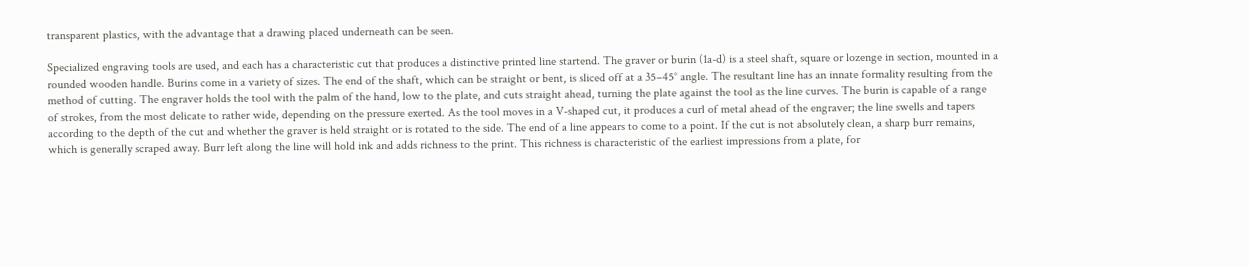transparent plastics, with the advantage that a drawing placed underneath can be seen.

Specialized engraving tools are used, and each has a characteristic cut that produces a distinctive printed line startend. The graver or burin (1a-d) is a steel shaft, square or lozenge in section, mounted in a rounded wooden handle. Burins come in a variety of sizes. The end of the shaft, which can be straight or bent, is sliced off at a 35–45° angle. The resultant line has an innate formality resulting from the method of cutting. The engraver holds the tool with the palm of the hand, low to the plate, and cuts straight ahead, turning the plate against the tool as the line curves. The burin is capable of a range of strokes, from the most delicate to rather wide, depending on the pressure exerted. As the tool moves in a V-shaped cut, it produces a curl of metal ahead of the engraver; the line swells and tapers according to the depth of the cut and whether the graver is held straight or is rotated to the side. The end of a line appears to come to a point. If the cut is not absolutely clean, a sharp burr remains, which is generally scraped away. Burr left along the line will hold ink and adds richness to the print. This richness is characteristic of the earliest impressions from a plate, for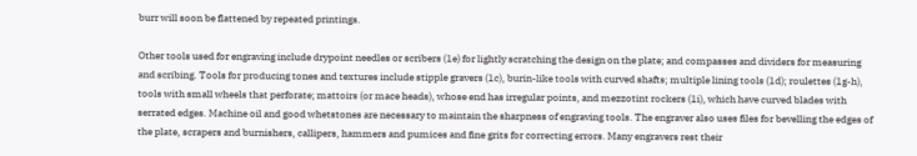burr will soon be flattened by repeated printings.

Other tools used for engraving include drypoint needles or scribers (1e) for lightly scratching the design on the plate; and compasses and dividers for measuring and scribing. Tools for producing tones and textures include stipple gravers (1c), burin-like tools with curved shafts; multiple lining tools (1d); roulettes (1g-h), tools with small wheels that perforate; mattoirs (or mace heads), whose end has irregular points, and mezzotint rockers (1i), which have curved blades with serrated edges. Machine oil and good whetstones are necessary to maintain the sharpness of engraving tools. The engraver also uses files for bevelling the edges of the plate, scrapers and burnishers, callipers, hammers and pumices and fine grits for correcting errors. Many engravers rest their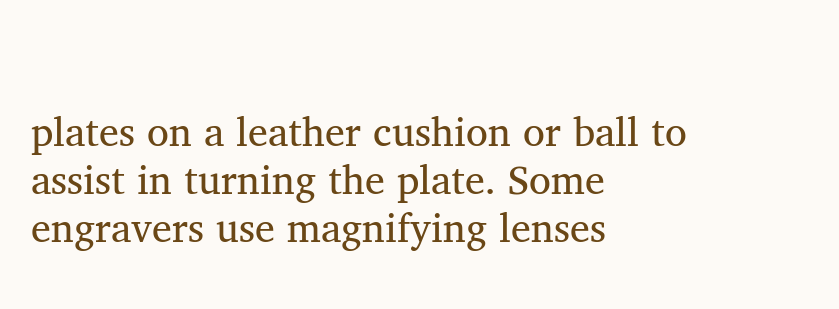plates on a leather cushion or ball to assist in turning the plate. Some engravers use magnifying lenses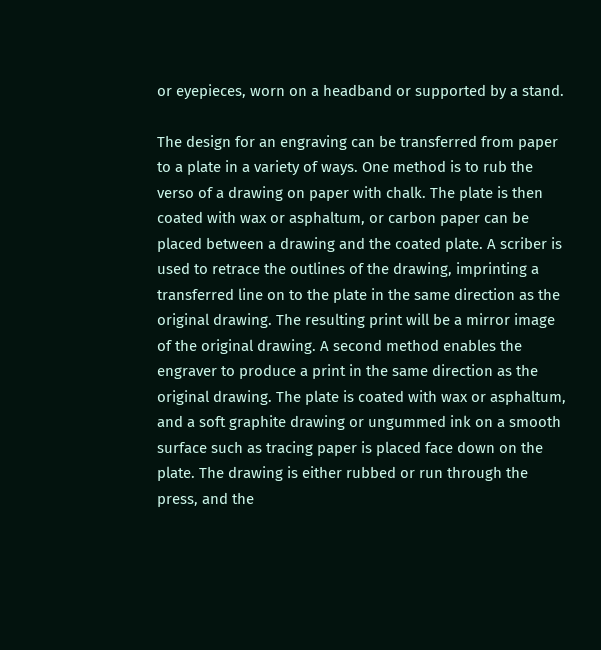or eyepieces, worn on a headband or supported by a stand.

The design for an engraving can be transferred from paper to a plate in a variety of ways. One method is to rub the verso of a drawing on paper with chalk. The plate is then coated with wax or asphaltum, or carbon paper can be placed between a drawing and the coated plate. A scriber is used to retrace the outlines of the drawing, imprinting a transferred line on to the plate in the same direction as the original drawing. The resulting print will be a mirror image of the original drawing. A second method enables the engraver to produce a print in the same direction as the original drawing. The plate is coated with wax or asphaltum, and a soft graphite drawing or ungummed ink on a smooth surface such as tracing paper is placed face down on the plate. The drawing is either rubbed or run through the press, and the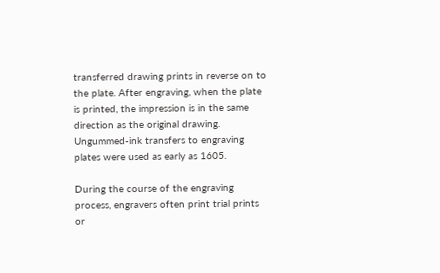transferred drawing prints in reverse on to the plate. After engraving, when the plate is printed, the impression is in the same direction as the original drawing. Ungummed-ink transfers to engraving plates were used as early as 1605.

During the course of the engraving process, engravers often print trial prints or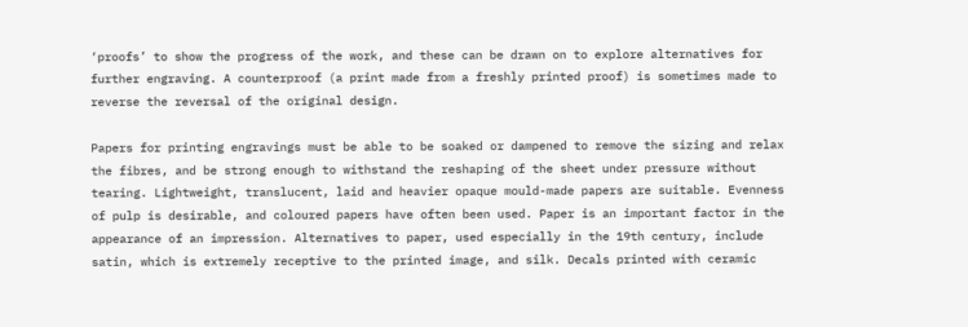‘proofs’ to show the progress of the work, and these can be drawn on to explore alternatives for further engraving. A counterproof (a print made from a freshly printed proof) is sometimes made to reverse the reversal of the original design.

Papers for printing engravings must be able to be soaked or dampened to remove the sizing and relax the fibres, and be strong enough to withstand the reshaping of the sheet under pressure without tearing. Lightweight, translucent, laid and heavier opaque mould-made papers are suitable. Evenness of pulp is desirable, and coloured papers have often been used. Paper is an important factor in the appearance of an impression. Alternatives to paper, used especially in the 19th century, include satin, which is extremely receptive to the printed image, and silk. Decals printed with ceramic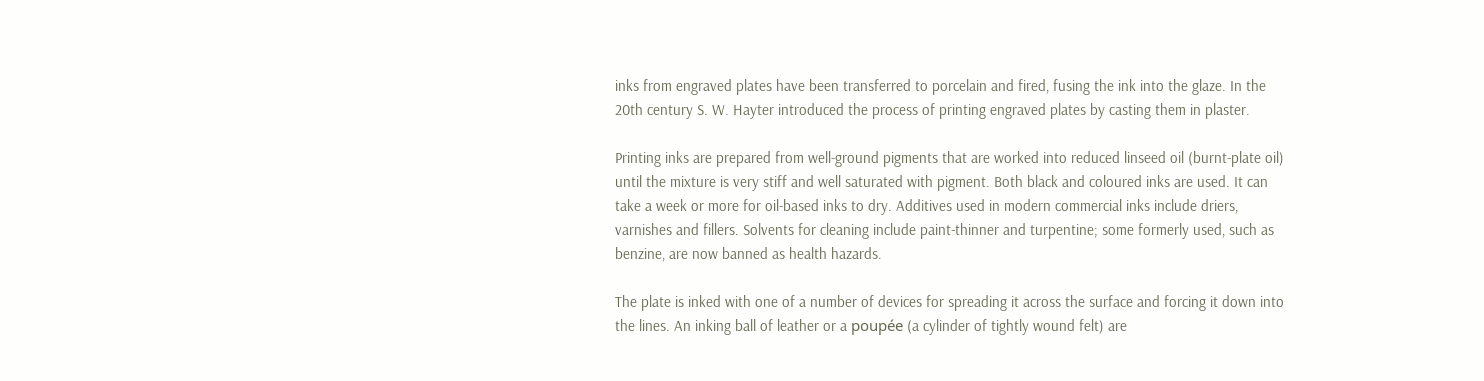inks from engraved plates have been transferred to porcelain and fired, fusing the ink into the glaze. In the 20th century S. W. Hayter introduced the process of printing engraved plates by casting them in plaster.

Printing inks are prepared from well-ground pigments that are worked into reduced linseed oil (burnt-plate oil) until the mixture is very stiff and well saturated with pigment. Both black and coloured inks are used. It can take a week or more for oil-based inks to dry. Additives used in modern commercial inks include driers, varnishes and fillers. Solvents for cleaning include paint-thinner and turpentine; some formerly used, such as benzine, are now banned as health hazards.

The plate is inked with one of a number of devices for spreading it across the surface and forcing it down into the lines. An inking ball of leather or a poupée (a cylinder of tightly wound felt) are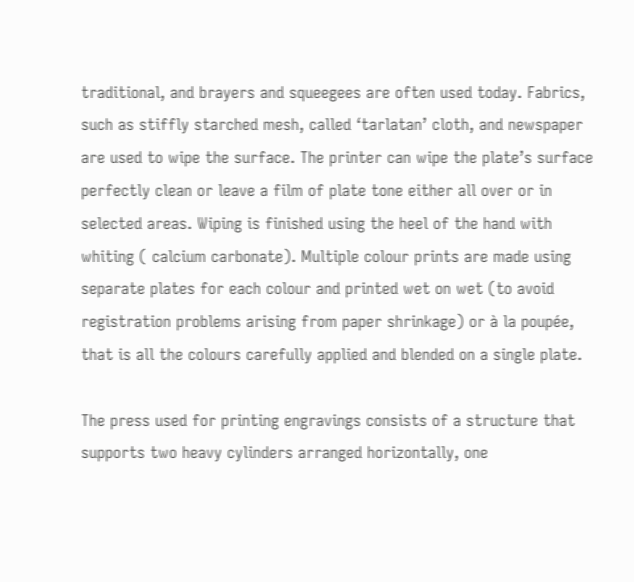traditional, and brayers and squeegees are often used today. Fabrics, such as stiffly starched mesh, called ‘tarlatan’ cloth, and newspaper are used to wipe the surface. The printer can wipe the plate’s surface perfectly clean or leave a film of plate tone either all over or in selected areas. Wiping is finished using the heel of the hand with whiting ( calcium carbonate). Multiple colour prints are made using separate plates for each colour and printed wet on wet (to avoid registration problems arising from paper shrinkage) or à la poupée, that is all the colours carefully applied and blended on a single plate.

The press used for printing engravings consists of a structure that supports two heavy cylinders arranged horizontally, one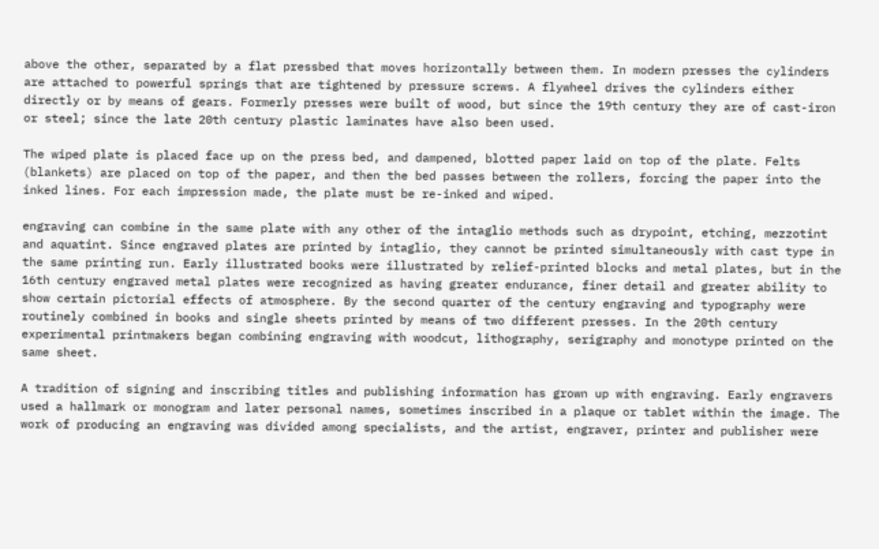above the other, separated by a flat pressbed that moves horizontally between them. In modern presses the cylinders are attached to powerful springs that are tightened by pressure screws. A flywheel drives the cylinders either directly or by means of gears. Formerly presses were built of wood, but since the 19th century they are of cast-iron or steel; since the late 20th century plastic laminates have also been used.

The wiped plate is placed face up on the press bed, and dampened, blotted paper laid on top of the plate. Felts (blankets) are placed on top of the paper, and then the bed passes between the rollers, forcing the paper into the inked lines. For each impression made, the plate must be re-inked and wiped.

engraving can combine in the same plate with any other of the intaglio methods such as drypoint, etching, mezzotint and aquatint. Since engraved plates are printed by intaglio, they cannot be printed simultaneously with cast type in the same printing run. Early illustrated books were illustrated by relief-printed blocks and metal plates, but in the 16th century engraved metal plates were recognized as having greater endurance, finer detail and greater ability to show certain pictorial effects of atmosphere. By the second quarter of the century engraving and typography were routinely combined in books and single sheets printed by means of two different presses. In the 20th century experimental printmakers began combining engraving with woodcut, lithography, serigraphy and monotype printed on the same sheet.

A tradition of signing and inscribing titles and publishing information has grown up with engraving. Early engravers used a hallmark or monogram and later personal names, sometimes inscribed in a plaque or tablet within the image. The work of producing an engraving was divided among specialists, and the artist, engraver, printer and publisher were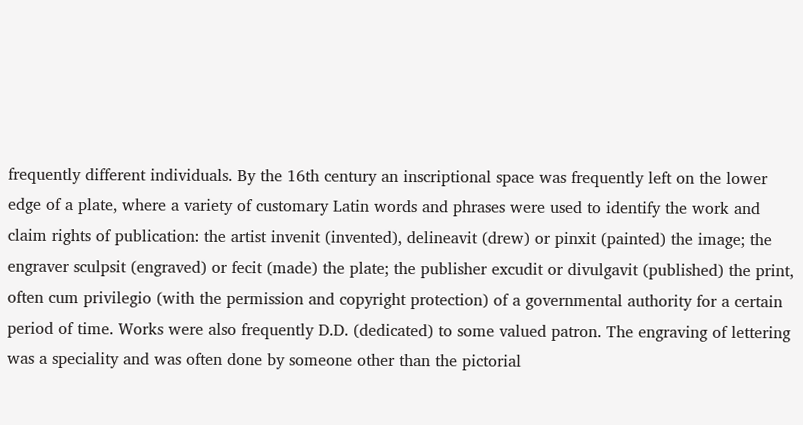frequently different individuals. By the 16th century an inscriptional space was frequently left on the lower edge of a plate, where a variety of customary Latin words and phrases were used to identify the work and claim rights of publication: the artist invenit (invented), delineavit (drew) or pinxit (painted) the image; the engraver sculpsit (engraved) or fecit (made) the plate; the publisher excudit or divulgavit (published) the print, often cum privilegio (with the permission and copyright protection) of a governmental authority for a certain period of time. Works were also frequently D.D. (dedicated) to some valued patron. The engraving of lettering was a speciality and was often done by someone other than the pictorial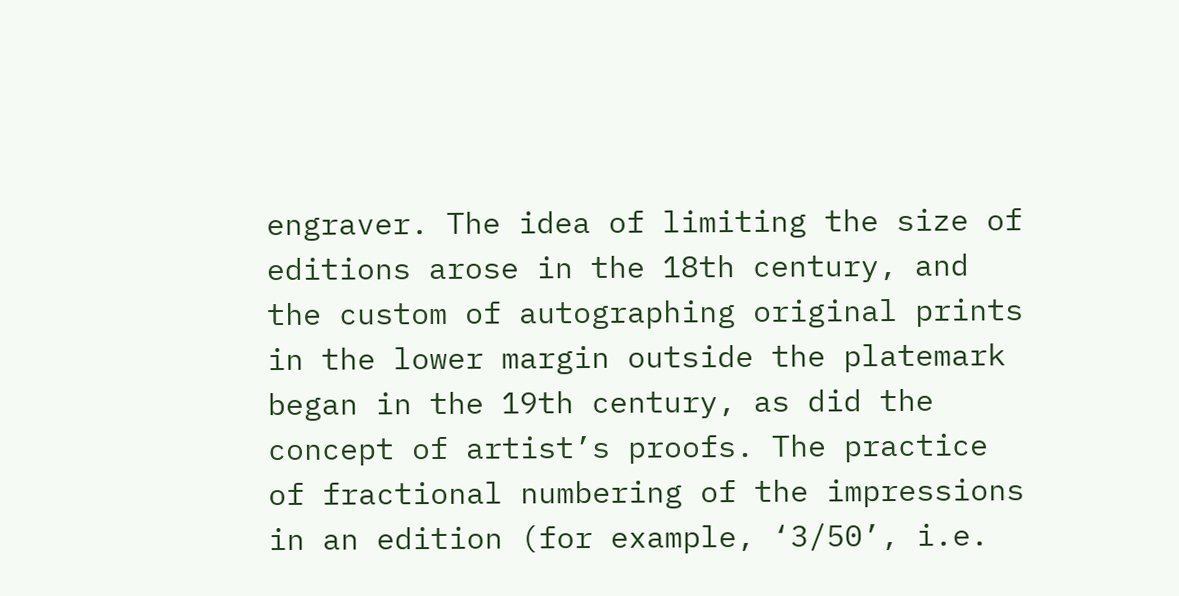engraver. The idea of limiting the size of editions arose in the 18th century, and the custom of autographing original prints in the lower margin outside the platemark began in the 19th century, as did the concept of artist’s proofs. The practice of fractional numbering of the impressions in an edition (for example, ‘3/50’, i.e.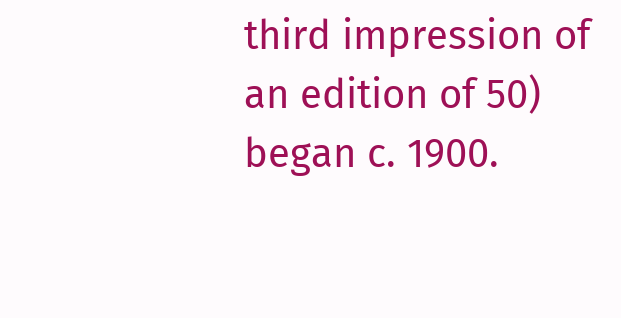third impression of an edition of 50) began c. 1900.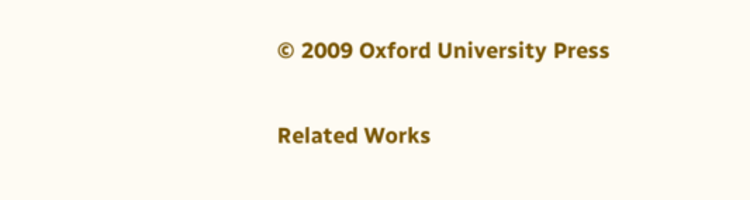© 2009 Oxford University Press


Related Works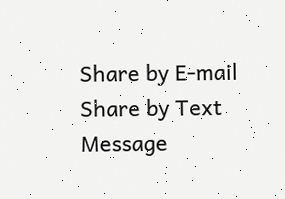Share by E-mail
Share by Text Message